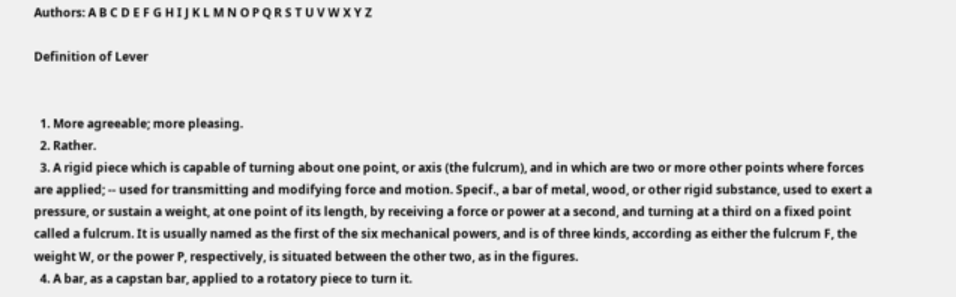Authors: A B C D E F G H I J K L M N O P Q R S T U V W X Y Z

Definition of Lever


  1. More agreeable; more pleasing.
  2. Rather.
  3. A rigid piece which is capable of turning about one point, or axis (the fulcrum), and in which are two or more other points where forces are applied; -- used for transmitting and modifying force and motion. Specif., a bar of metal, wood, or other rigid substance, used to exert a pressure, or sustain a weight, at one point of its length, by receiving a force or power at a second, and turning at a third on a fixed point called a fulcrum. It is usually named as the first of the six mechanical powers, and is of three kinds, according as either the fulcrum F, the weight W, or the power P, respectively, is situated between the other two, as in the figures.
  4. A bar, as a capstan bar, applied to a rotatory piece to turn it.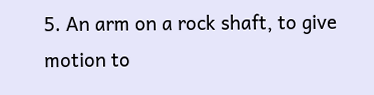5. An arm on a rock shaft, to give motion to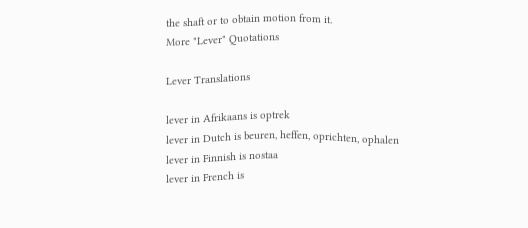the shaft or to obtain motion from it.
More "Lever" Quotations

Lever Translations

lever in Afrikaans is optrek
lever in Dutch is beuren, heffen, oprichten, ophalen
lever in Finnish is nostaa
lever in French is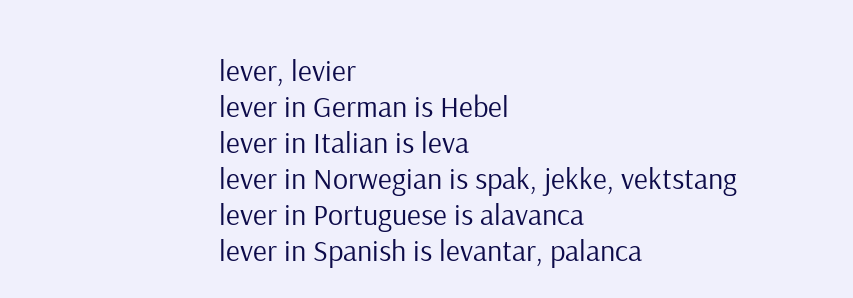lever, levier
lever in German is Hebel
lever in Italian is leva
lever in Norwegian is spak, jekke, vektstang
lever in Portuguese is alavanca
lever in Spanish is levantar, palanca